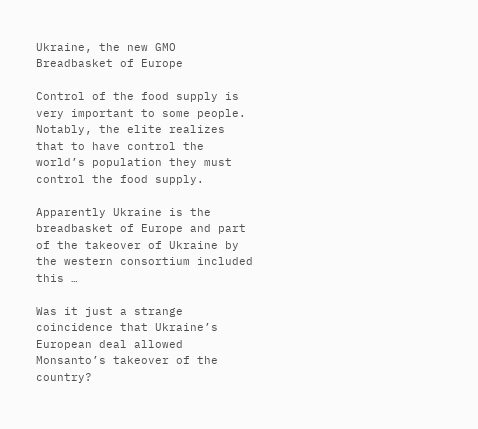Ukraine, the new GMO Breadbasket of Europe

Control of the food supply is very important to some people. Notably, the elite realizes that to have control the world’s population they must control the food supply.

Apparently Ukraine is the breadbasket of Europe and part of the takeover of Ukraine by the western consortium included this …

Was it just a strange coincidence that Ukraine’s European deal allowed Monsanto’s takeover of the country?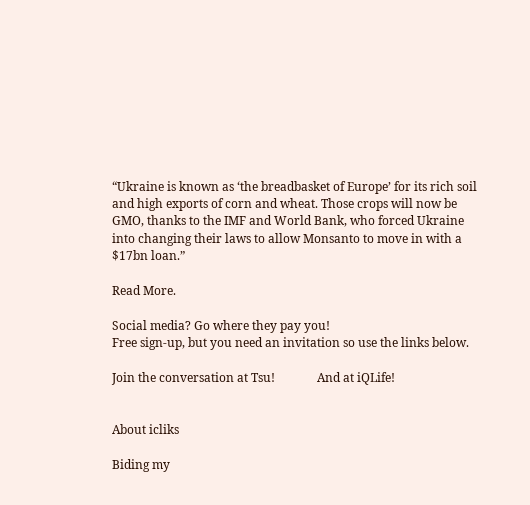“Ukraine is known as ‘the breadbasket of Europe’ for its rich soil and high exports of corn and wheat. Those crops will now be GMO, thanks to the IMF and World Bank, who forced Ukraine into changing their laws to allow Monsanto to move in with a $17bn loan.”

Read More.

Social media? Go where they pay you!
Free sign-up, but you need an invitation so use the links below.

Join the conversation at Tsu!              And at iQLife!


About icliks

Biding my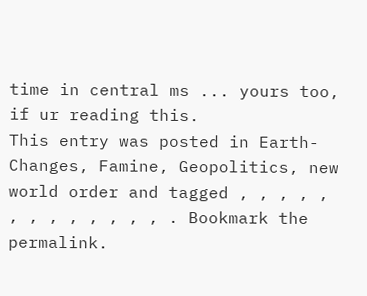time in central ms ... yours too, if ur reading this.
This entry was posted in Earth-Changes, Famine, Geopolitics, new world order and tagged , , , , , , , , , , , , , . Bookmark the permalink.